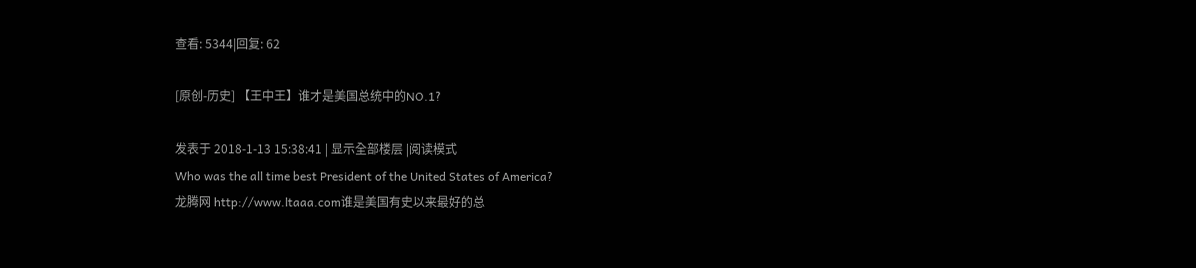查看: 5344|回复: 62

[原创-历史] 【王中王】谁才是美国总统中的NO.1?

发表于 2018-1-13 15:38:41 | 显示全部楼层 |阅读模式
Who was the all time best President of the United States of America?
龙腾网 http://www.ltaaa.com谁是美国有史以来最好的总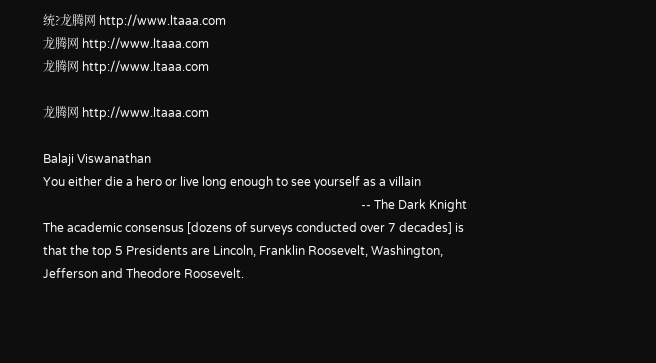统?龙腾网 http://www.ltaaa.com
龙腾网 http://www.ltaaa.com
龙腾网 http://www.ltaaa.com

龙腾网 http://www.ltaaa.com

Balaji Viswanathan
You either die a hero or live long enough to see yourself as a villain
                                                                                                          -- The Dark Knight
The academic consensus [dozens of surveys conducted over 7 decades] is that the top 5 Presidents are Lincoln, Franklin Roosevelt, Washington, Jefferson and Theodore Roosevelt.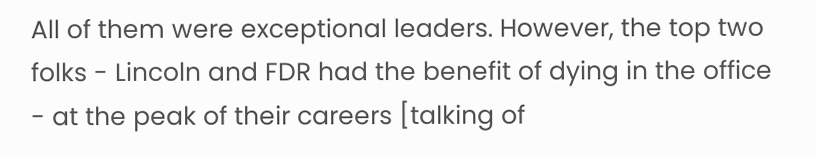All of them were exceptional leaders. However, the top two folks - Lincoln and FDR had the benefit of dying in the office - at the peak of their careers [talking of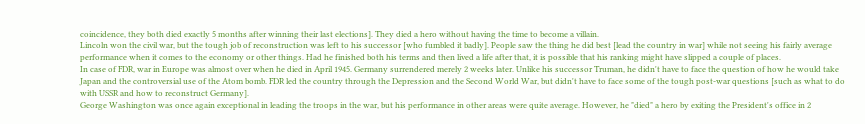coincidence, they both died exactly 5 months after winning their last elections]. They died a hero without having the time to become a villain.
Lincoln won the civil war, but the tough job of reconstruction was left to his successor [who fumbled it badly]. People saw the thing he did best [lead the country in war] while not seeing his fairly average performance when it comes to the economy or other things. Had he finished both his terms and then lived a life after that, it is possible that his ranking might have slipped a couple of places.
In case of FDR, war in Europe was almost over when he died in April 1945. Germany surrendered merely 2 weeks later. Unlike his successor Truman, he didn't have to face the question of how he would take Japan and the controversial use of the Atom bomb. FDR led the country through the Depression and the Second World War, but didn't have to face some of the tough post-war questions [such as what to do with USSR and how to reconstruct Germany].
George Washington was once again exceptional in leading the troops in the war, but his performance in other areas were quite average. However, he "died" a hero by exiting the President's office in 2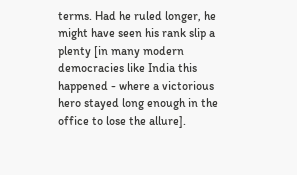terms. Had he ruled longer, he might have seen his rank slip a plenty [in many modern democracies like India this happened - where a victorious hero stayed long enough in the office to lose the allure].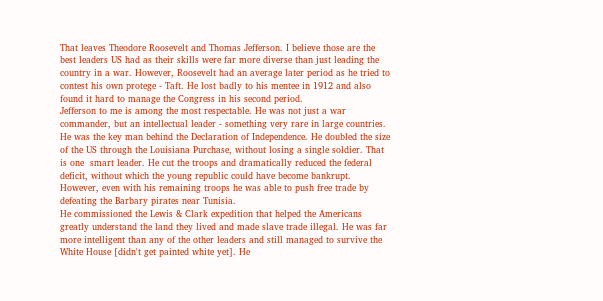That leaves Theodore Roosevelt and Thomas Jefferson. I believe those are the best leaders US had as their skills were far more diverse than just leading the country in a war. However, Roosevelt had an average later period as he tried to contest his own protege - Taft. He lost badly to his mentee in 1912 and also found it hard to manage the Congress in his second period.
Jefferson to me is among the most respectable. He was not just a war commander, but an intellectual leader - something very rare in large countries. He was the key man behind the Declaration of Independence. He doubled the size of the US through the Louisiana Purchase, without losing a single soldier. That is one  smart leader. He cut the troops and dramatically reduced the federal deficit, without which the young republic could have become bankrupt. However, even with his remaining troops he was able to push free trade by defeating the Barbary pirates near Tunisia.
He commissioned the Lewis & Clark expedition that helped the Americans greatly understand the land they lived and made slave trade illegal. He was far more intelligent than any of the other leaders and still managed to survive the White House [didn't get painted white yet]. He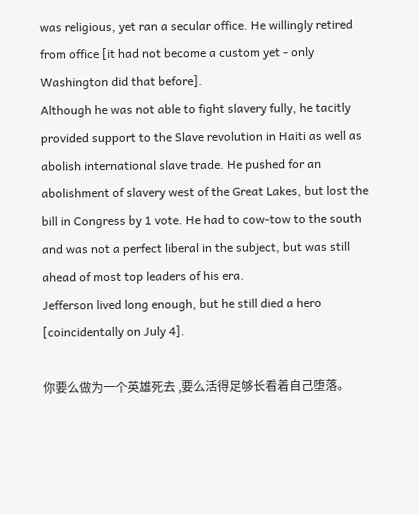was religious, yet ran a secular office. He willingly retired from office [it had not become a custom yet - only Washington did that before].
Although he was not able to fight slavery fully, he tacitly provided support to the Slave revolution in Haiti as well as abolish international slave trade. He pushed for an abolishment of slavery west of the Great Lakes, but lost the bill in Congress by 1 vote. He had to cow-tow to the south and was not a perfect liberal in the subject, but was still ahead of most top leaders of his era.
Jefferson lived long enough, but he still died a hero [coincidentally on July 4].

你要么做为一个英雄死去 ,要么活得足够长看着自己堕落。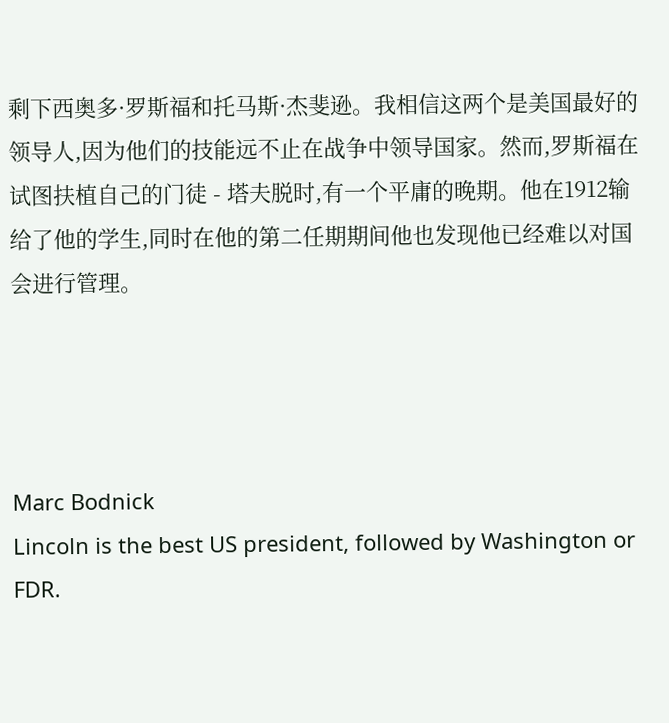剩下西奥多·罗斯福和托马斯·杰斐逊。我相信这两个是美国最好的领导人,因为他们的技能远不止在战争中领导国家。然而,罗斯福在试图扶植自己的门徒 - 塔夫脱时,有一个平庸的晚期。他在1912输给了他的学生,同时在他的第二任期期间他也发现他已经难以对国会进行管理。




Marc Bodnick
Lincoln is the best US president, followed by Washington or FDR.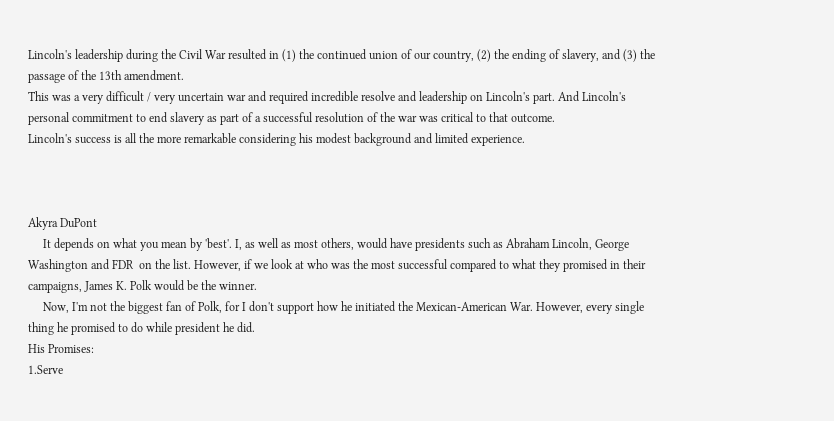Lincoln's leadership during the Civil War resulted in (1) the continued union of our country, (2) the ending of slavery, and (3) the passage of the 13th amendment.
This was a very difficult / very uncertain war and required incredible resolve and leadership on Lincoln's part. And Lincoln's personal commitment to end slavery as part of a successful resolution of the war was critical to that outcome.
Lincoln's success is all the more remarkable considering his modest background and limited experience.



Akyra DuPont
     It depends on what you mean by 'best'. I, as well as most others, would have presidents such as Abraham Lincoln, George Washington and FDR  on the list. However, if we look at who was the most successful compared to what they promised in their campaigns, James K. Polk would be the winner.
     Now, I'm not the biggest fan of Polk, for I don't support how he initiated the Mexican-American War. However, every single thing he promised to do while president he did.
His Promises:
1.Serve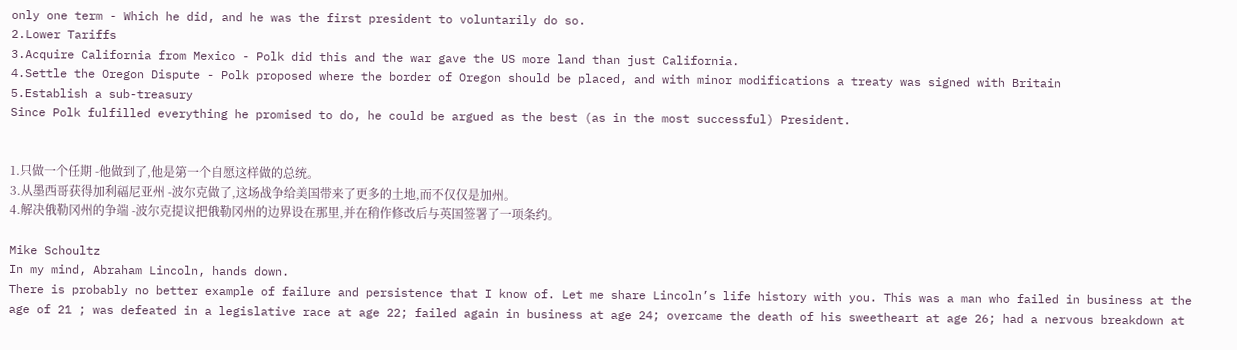only one term - Which he did, and he was the first president to voluntarily do so.
2.Lower Tariffs
3.Acquire California from Mexico - Polk did this and the war gave the US more land than just California.
4.Settle the Oregon Dispute - Polk proposed where the border of Oregon should be placed, and with minor modifications a treaty was signed with Britain
5.Establish a sub-treasury
Since Polk fulfilled everything he promised to do, he could be argued as the best (as in the most successful) President.


1.只做一个任期 -他做到了,他是第一个自愿这样做的总统。
3.从墨西哥获得加利福尼亚州 -波尔克做了,这场战争给美国带来了更多的土地,而不仅仅是加州。
4.解决俄勒冈州的争端 -波尔克提议把俄勒冈州的边界设在那里,并在稍作修改后与英国签署了一项条约。

Mike Schoultz
In my mind, Abraham Lincoln, hands down.
There is probably no better example of failure and persistence that I know of. Let me share Lincoln’s life history with you. This was a man who failed in business at the age of 21 ; was defeated in a legislative race at age 22; failed again in business at age 24; overcame the death of his sweetheart at age 26; had a nervous breakdown at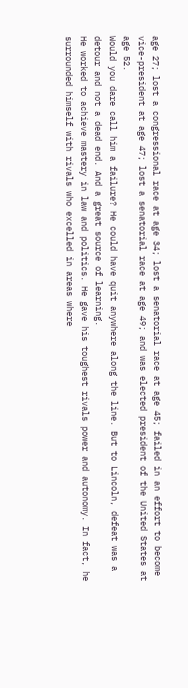age 27; lost a congressional race at age 34; lost a senatorial race at age 45; failed in an effort to become vice-president at age 47; lost a senatorial race at age 49; and was elected president of the United States at age 52.
Would you dare call him a failure? He could have quit anywhere along the line. But to Lincoln, defeat was a detour and not a dead end. And a great source of learning.
He worked to achieve mastery in law and politics. He gave his toughest rivals power and autonomy. In fact, he surrounded himself with rivals who excelled in areas where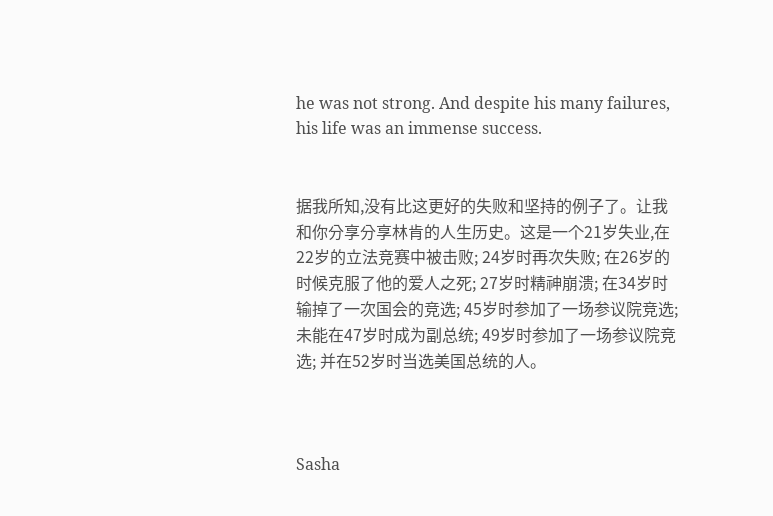he was not strong. And despite his many failures, his life was an immense success.


据我所知,没有比这更好的失败和坚持的例子了。让我和你分享分享林肯的人生历史。这是一个21岁失业,在22岁的立法竞赛中被击败; 24岁时再次失败; 在26岁的时候克服了他的爱人之死; 27岁时精神崩溃; 在34岁时输掉了一次国会的竞选; 45岁时参加了一场参议院竞选; 未能在47岁时成为副总统; 49岁时参加了一场参议院竞选; 并在52岁时当选美国总统的人。



Sasha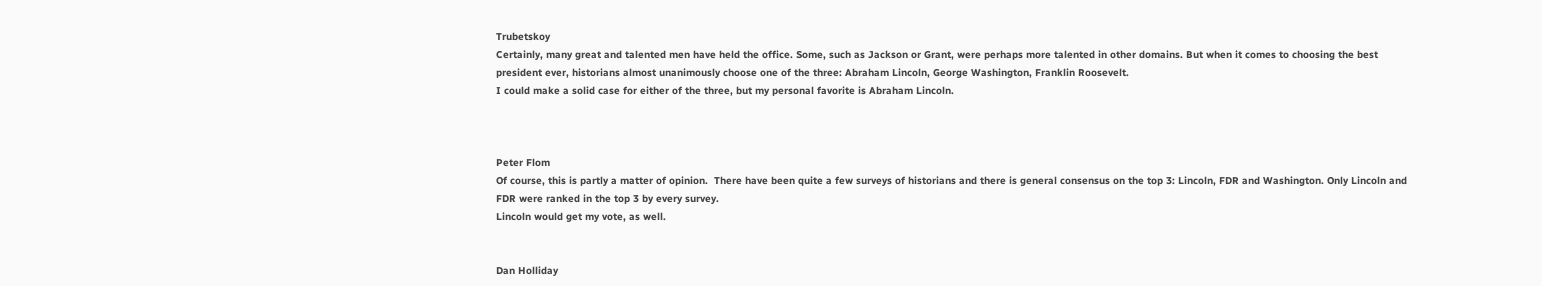Trubetskoy
Certainly, many great and talented men have held the office. Some, such as Jackson or Grant, were perhaps more talented in other domains. But when it comes to choosing the best president ever, historians almost unanimously choose one of the three: Abraham Lincoln, George Washington, Franklin Roosevelt.
I could make a solid case for either of the three, but my personal favorite is Abraham Lincoln.



Peter Flom
Of course, this is partly a matter of opinion.  There have been quite a few surveys of historians and there is general consensus on the top 3: Lincoln, FDR and Washington. Only Lincoln and FDR were ranked in the top 3 by every survey.
Lincoln would get my vote, as well.


Dan Holliday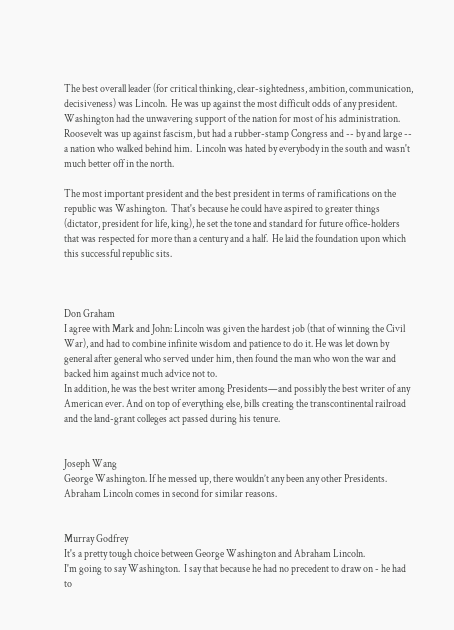The best overall leader (for critical thinking, clear-sightedness, ambition, communication, decisiveness) was Lincoln.  He was up against the most difficult odds of any president.  Washington had the unwavering support of the nation for most of his administration.  Roosevelt was up against fascism, but had a rubber-stamp Congress and -- by and large -- a nation who walked behind him.  Lincoln was hated by everybody in the south and wasn't much better off in the north.

The most important president and the best president in terms of ramifications on the republic was Washington.  That's because he could have aspired to greater things (dictator, president for life, king), he set the tone and standard for future office-holders that was respected for more than a century and a half.  He laid the foundation upon which this successful republic sits.



Don Graham
I agree with Mark and John: Lincoln was given the hardest job (that of winning the Civil War), and had to combine infinite wisdom and patience to do it. He was let down by general after general who served under him, then found the man who won the war and backed him against much advice not to.
In addition, he was the best writer among Presidents—and possibly the best writer of any American ever. And on top of everything else, bills creating the transcontinental railroad and the land-grant colleges act passed during his tenure.


Joseph Wang
George Washington. If he messed up, there wouldn’t any been any other Presidents.
Abraham Lincoln comes in second for similar reasons.


Murray Godfrey
It's a pretty tough choice between George Washington and Abraham Lincoln.
I'm going to say Washington.  I say that because he had no precedent to draw on - he had to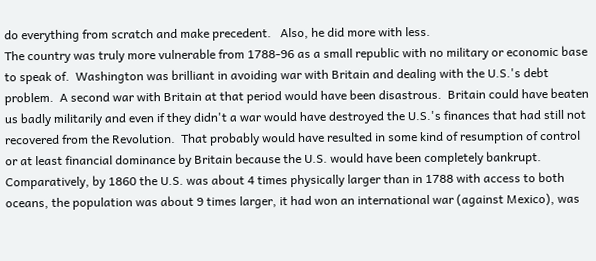do everything from scratch and make precedent.   Also, he did more with less.
The country was truly more vulnerable from 1788-96 as a small republic with no military or economic base to speak of.  Washington was brilliant in avoiding war with Britain and dealing with the U.S.'s debt problem.  A second war with Britain at that period would have been disastrous.  Britain could have beaten us badly militarily and even if they didn't a war would have destroyed the U.S.'s finances that had still not recovered from the Revolution.  That probably would have resulted in some kind of resumption of control or at least financial dominance by Britain because the U.S. would have been completely bankrupt.
Comparatively, by 1860 the U.S. was about 4 times physically larger than in 1788 with access to both oceans, the population was about 9 times larger, it had won an international war (against Mexico), was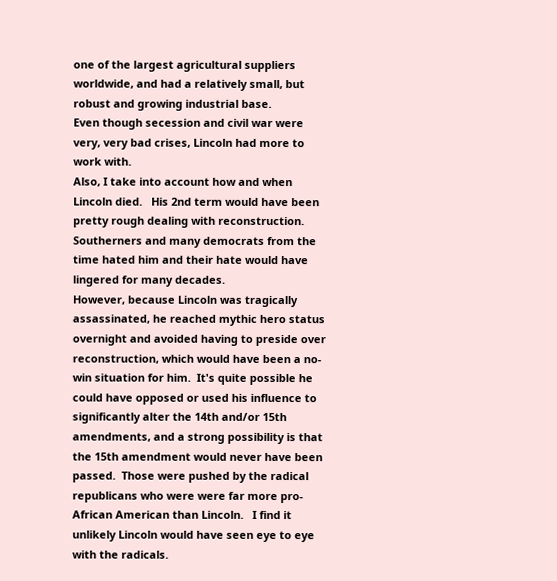one of the largest agricultural suppliers worldwide, and had a relatively small, but robust and growing industrial base.
Even though secession and civil war were very, very bad crises, Lincoln had more to work with.
Also, I take into account how and when Lincoln died.   His 2nd term would have been pretty rough dealing with reconstruction.  Southerners and many democrats from the time hated him and their hate would have lingered for many decades.
However, because Lincoln was tragically assassinated, he reached mythic hero status overnight and avoided having to preside over reconstruction, which would have been a no-win situation for him.  It's quite possible he could have opposed or used his influence to significantly alter the 14th and/or 15th amendments, and a strong possibility is that the 15th amendment would never have been passed.  Those were pushed by the radical republicans who were were far more pro-African American than Lincoln.   I find it unlikely Lincoln would have seen eye to eye with the radicals.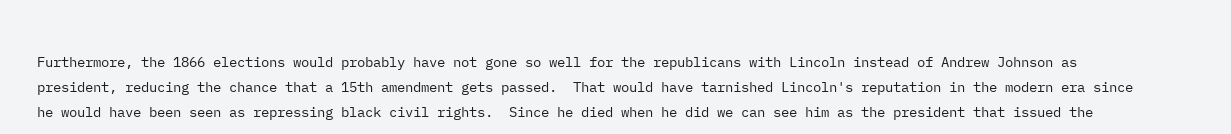Furthermore, the 1866 elections would probably have not gone so well for the republicans with Lincoln instead of Andrew Johnson as president, reducing the chance that a 15th amendment gets passed.  That would have tarnished Lincoln's reputation in the modern era since he would have been seen as repressing black civil rights.  Since he died when he did we can see him as the president that issued the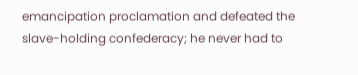emancipation proclamation and defeated the slave-holding confederacy; he never had to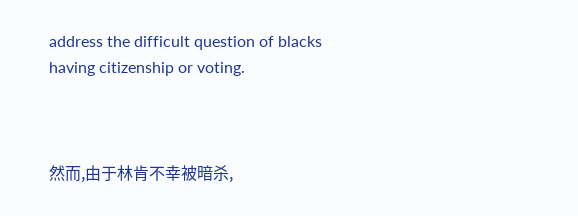address the difficult question of blacks having citizenship or voting.



然而,由于林肯不幸被暗杀,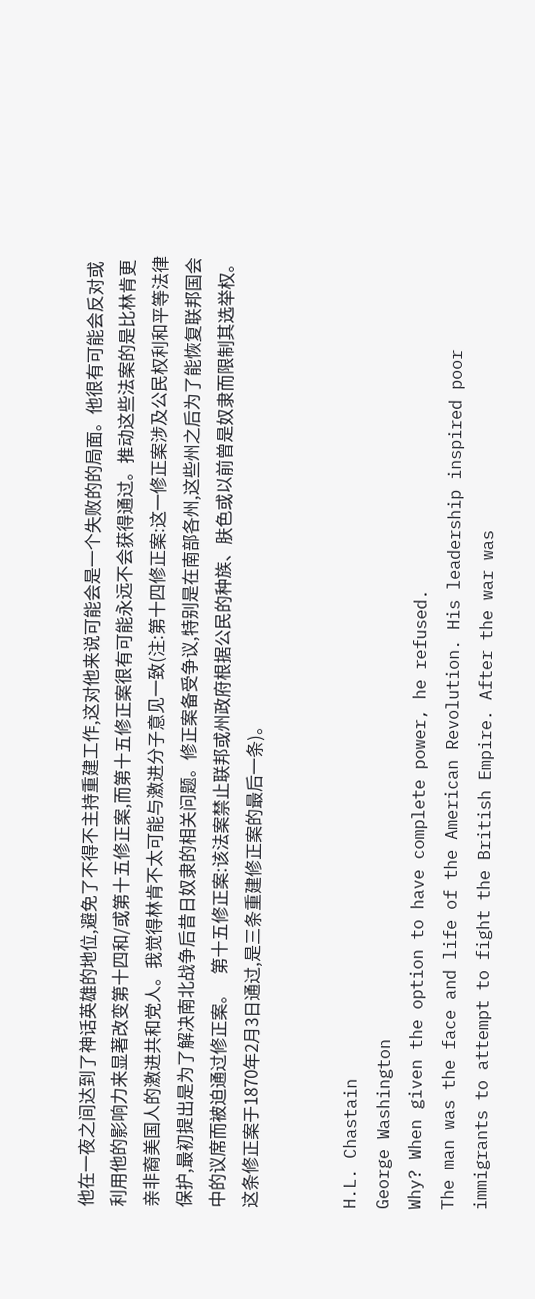他在一夜之间达到了神话英雄的地位,避免了不得不主持重建工作,这对他来说可能会是一个失败的的局面。他很有可能会反对或利用他的影响力来显著改变第十四和/或第十五修正案,而第十五修正案很有可能永远不会获得通过。推动这些法案的是比林肯更亲非裔美国人的激进共和党人。我觉得林肯不太可能与激进分子意见一致(注:第十四修正案:这一修正案涉及公民权利和平等法律保护,最初提出是为了解决南北战争后昔日奴隶的相关问题。修正案备受争议,特别是在南部各州,这些州之后为了能恢复联邦国会中的议席而被迫通过修正案。   第十五修正案:该法案禁止联邦或州政府根据公民的种族、肤色或以前曾是奴隶而限制其选举权。这条修正案于1870年2月3日通过,是三条重建修正案的最后一条)。


H.L. Chastain
George Washington
Why? When given the option to have complete power, he refused.
The man was the face and life of the American Revolution. His leadership inspired poor immigrants to attempt to fight the British Empire. After the war was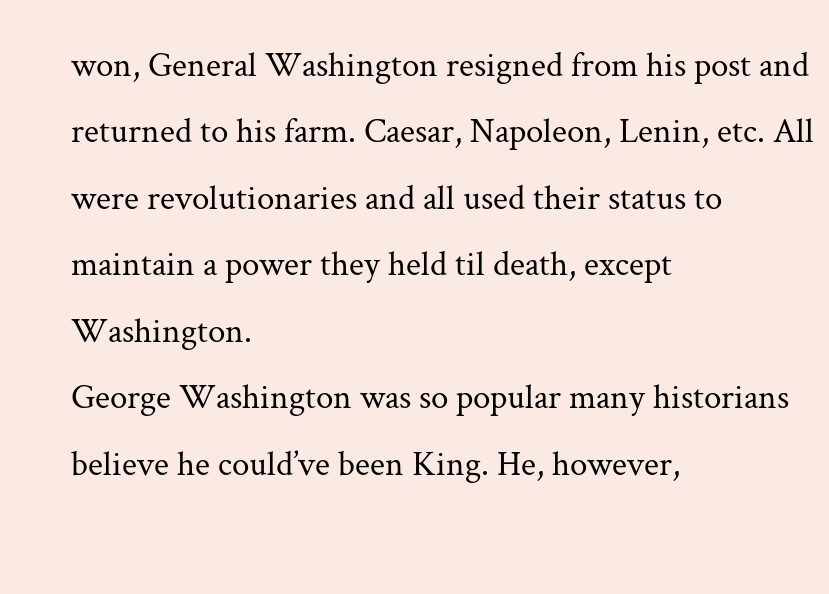won, General Washington resigned from his post and returned to his farm. Caesar, Napoleon, Lenin, etc. All were revolutionaries and all used their status to maintain a power they held til death, except Washington.
George Washington was so popular many historians believe he could’ve been King. He, however,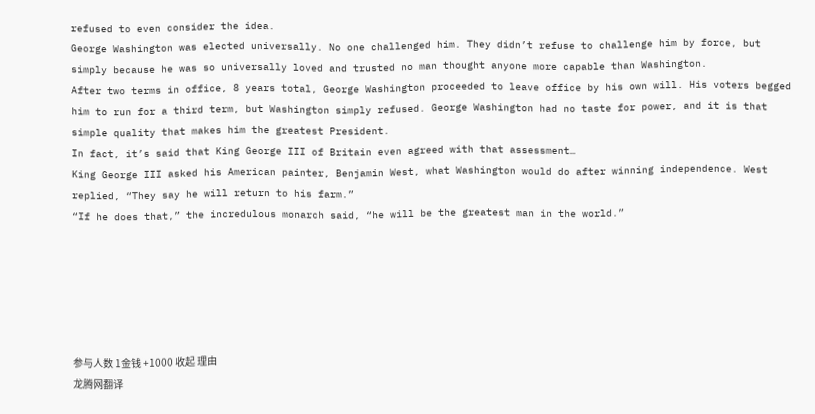refused to even consider the idea.
George Washington was elected universally. No one challenged him. They didn’t refuse to challenge him by force, but simply because he was so universally loved and trusted no man thought anyone more capable than Washington.
After two terms in office, 8 years total, George Washington proceeded to leave office by his own will. His voters begged him to run for a third term, but Washington simply refused. George Washington had no taste for power, and it is that simple quality that makes him the greatest President.
In fact, it’s said that King George III of Britain even agreed with that assessment…
King George III asked his American painter, Benjamin West, what Washington would do after winning independence. West replied, “They say he will return to his farm.”
“If he does that,” the incredulous monarch said, “he will be the greatest man in the world.”






参与人数 1金钱 +1000 收起 理由
龙腾网翻译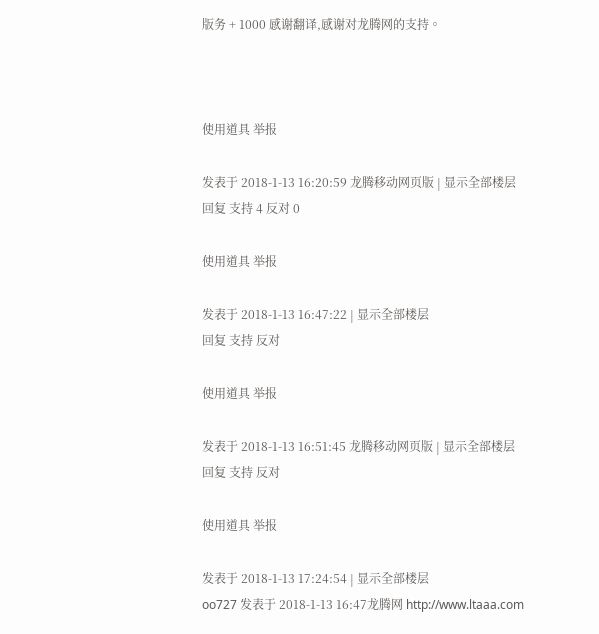版务 + 1000 感谢翻译,感谢对龙腾网的支持。



使用道具 举报

发表于 2018-1-13 16:20:59 龙腾移动网页版 | 显示全部楼层
回复 支持 4 反对 0

使用道具 举报

发表于 2018-1-13 16:47:22 | 显示全部楼层
回复 支持 反对

使用道具 举报

发表于 2018-1-13 16:51:45 龙腾移动网页版 | 显示全部楼层
回复 支持 反对

使用道具 举报

发表于 2018-1-13 17:24:54 | 显示全部楼层
oo727 发表于 2018-1-13 16:47龙腾网 http://www.ltaaa.com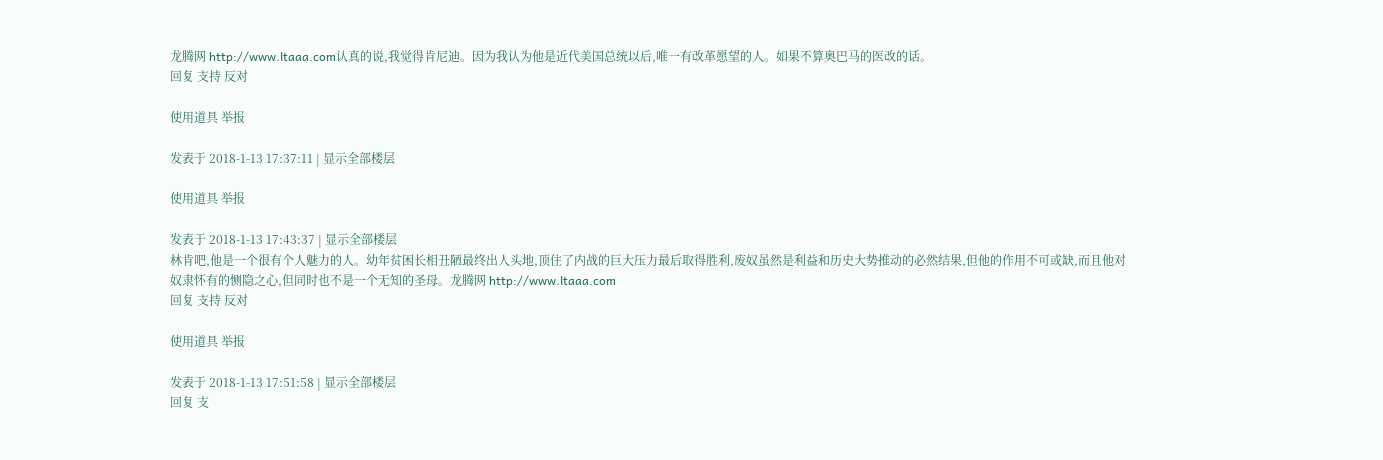龙腾网 http://www.ltaaa.com认真的说,我觉得肯尼迪。因为我认为他是近代美国总统以后,唯一有改革愿望的人。如果不算奥巴马的医改的话。
回复 支持 反对

使用道具 举报

发表于 2018-1-13 17:37:11 | 显示全部楼层

使用道具 举报

发表于 2018-1-13 17:43:37 | 显示全部楼层
林肯吧,他是一个很有个人魅力的人。幼年贫困长相丑陋最终出人头地,顶住了内战的巨大压力最后取得胜利,废奴虽然是利益和历史大势推动的必然结果,但他的作用不可或缺,而且他对奴隶怀有的恻隐之心,但同时也不是一个无知的圣母。龙腾网 http://www.ltaaa.com
回复 支持 反对

使用道具 举报

发表于 2018-1-13 17:51:58 | 显示全部楼层
回复 支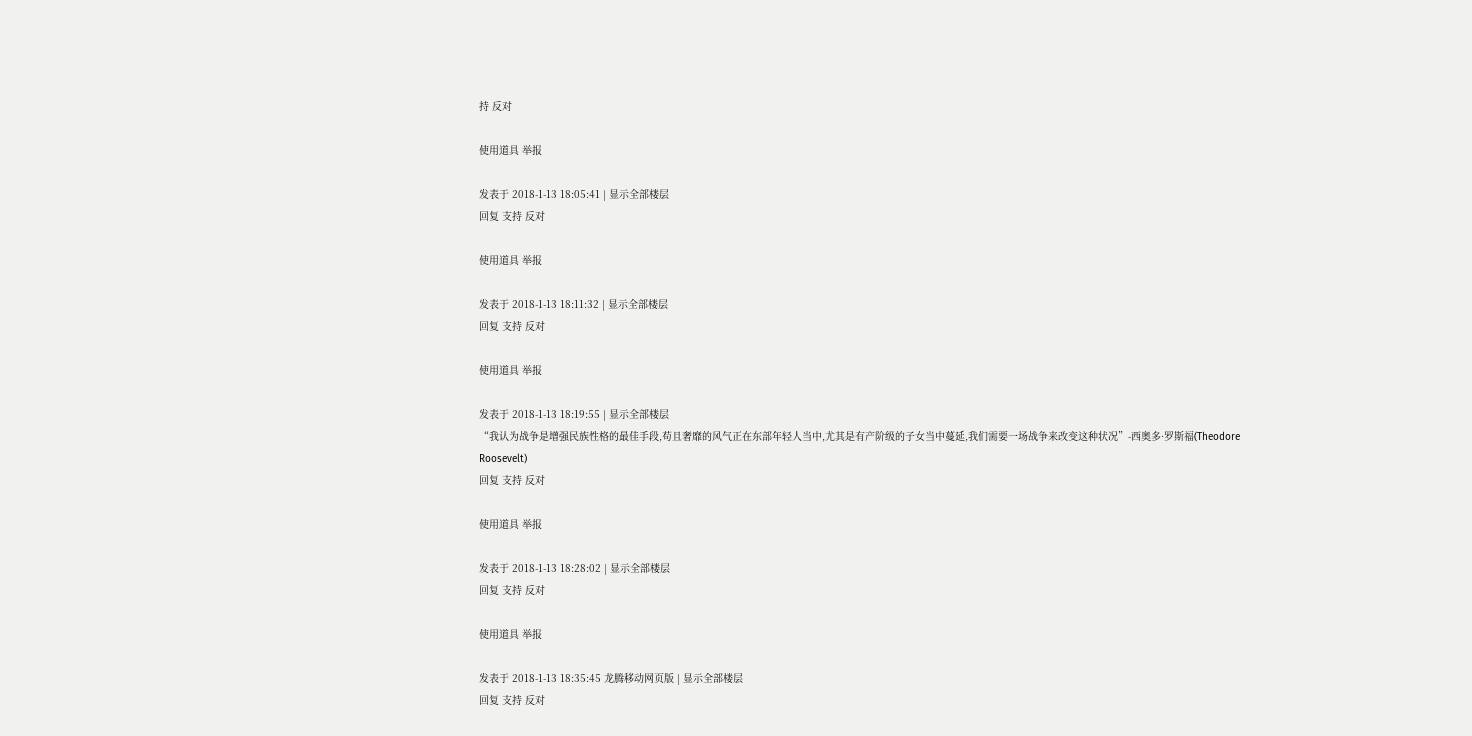持 反对

使用道具 举报

发表于 2018-1-13 18:05:41 | 显示全部楼层
回复 支持 反对

使用道具 举报

发表于 2018-1-13 18:11:32 | 显示全部楼层
回复 支持 反对

使用道具 举报

发表于 2018-1-13 18:19:55 | 显示全部楼层
“我认为战争是增强民族性格的最佳手段,苟且奢靡的风气正在东部年轻人当中,尤其是有产阶级的子女当中蔓延,我们需要一场战争来改变这种状况”-西奥多·罗斯福(Theodore Roosevelt)
回复 支持 反对

使用道具 举报

发表于 2018-1-13 18:28:02 | 显示全部楼层
回复 支持 反对

使用道具 举报

发表于 2018-1-13 18:35:45 龙腾移动网页版 | 显示全部楼层
回复 支持 反对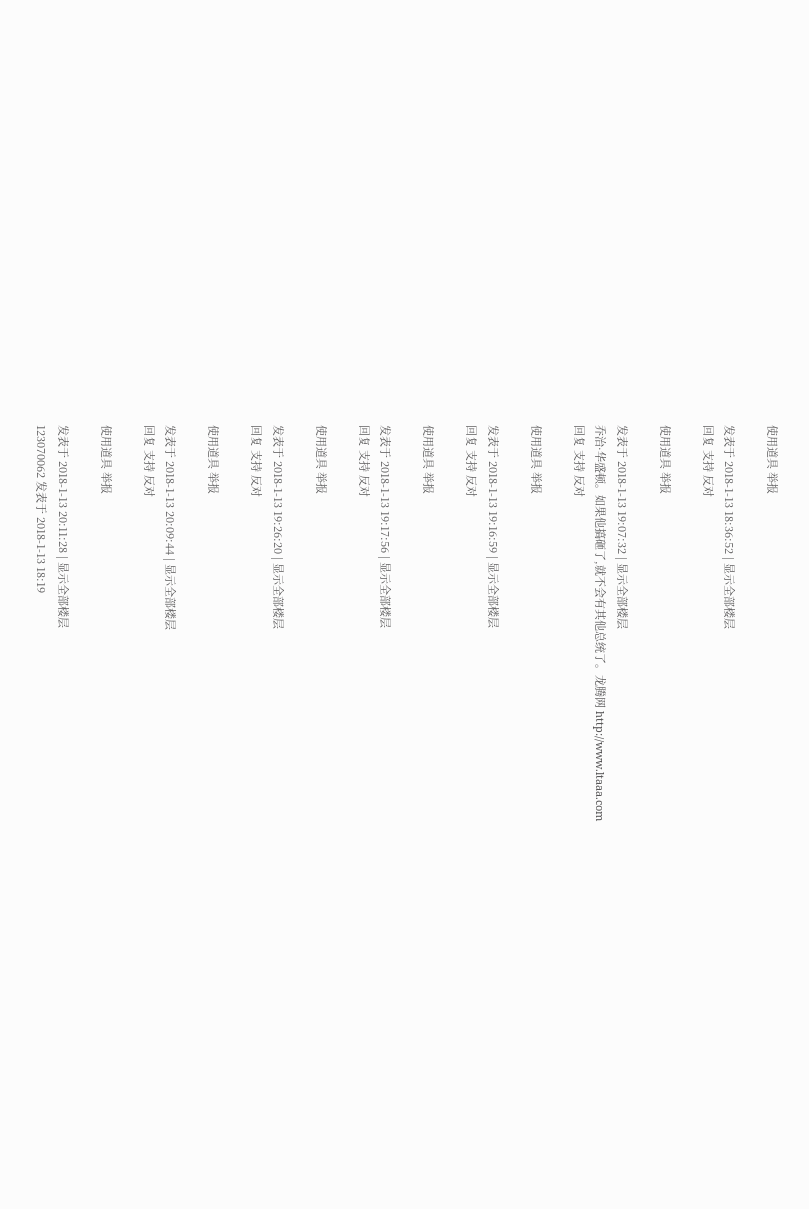使用道具 举报

发表于 2018-1-13 18:36:52 | 显示全部楼层
回复 支持 反对

使用道具 举报

发表于 2018-1-13 19:07:32 | 显示全部楼层
乔治·华盛顿。如果他搞砸了,就不会有其他总统了。龙腾网 http://www.ltaaa.com
回复 支持 反对

使用道具 举报

发表于 2018-1-13 19:16:59 | 显示全部楼层
回复 支持 反对

使用道具 举报

发表于 2018-1-13 19:17:56 | 显示全部楼层
回复 支持 反对

使用道具 举报

发表于 2018-1-13 19:26:20 | 显示全部楼层
回复 支持 反对

使用道具 举报

发表于 2018-1-13 20:09:44 | 显示全部楼层
回复 支持 反对

使用道具 举报

发表于 2018-1-13 20:11:28 | 显示全部楼层
123070062 发表于 2018-1-13 18:19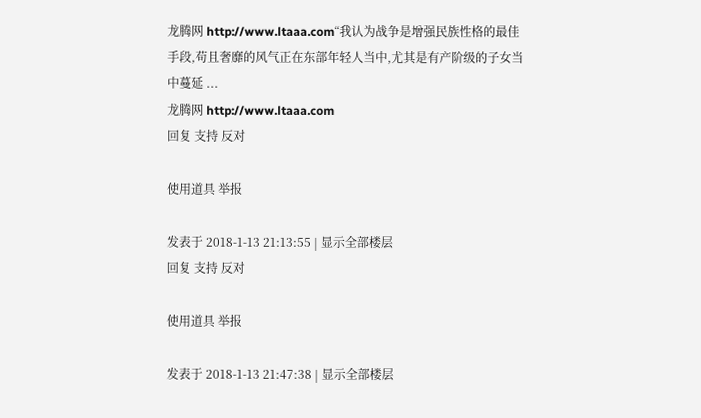龙腾网 http://www.ltaaa.com“我认为战争是增强民族性格的最佳手段,苟且奢靡的风气正在东部年轻人当中,尤其是有产阶级的子女当中蔓延 ...
龙腾网 http://www.ltaaa.com
回复 支持 反对

使用道具 举报

发表于 2018-1-13 21:13:55 | 显示全部楼层
回复 支持 反对

使用道具 举报

发表于 2018-1-13 21:47:38 | 显示全部楼层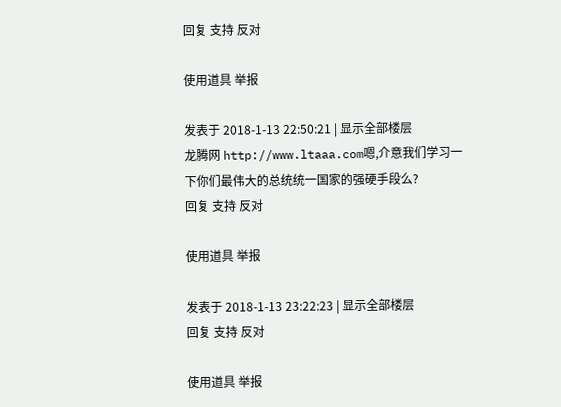回复 支持 反对

使用道具 举报

发表于 2018-1-13 22:50:21 | 显示全部楼层
龙腾网 http://www.ltaaa.com嗯,介意我们学习一下你们最伟大的总统统一国家的强硬手段么?
回复 支持 反对

使用道具 举报

发表于 2018-1-13 23:22:23 | 显示全部楼层
回复 支持 反对

使用道具 举报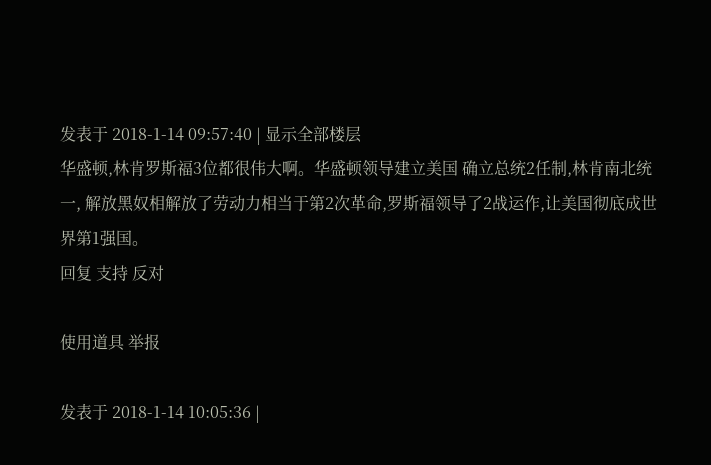发表于 2018-1-14 09:57:40 | 显示全部楼层
华盛顿,林肯罗斯福3位都很伟大啊。华盛顿领导建立美国 确立总统2任制,林肯南北统一, 解放黑奴相解放了劳动力相当于第2次革命,罗斯福领导了2战运作,让美国彻底成世界第1强国。
回复 支持 反对

使用道具 举报

发表于 2018-1-14 10:05:36 |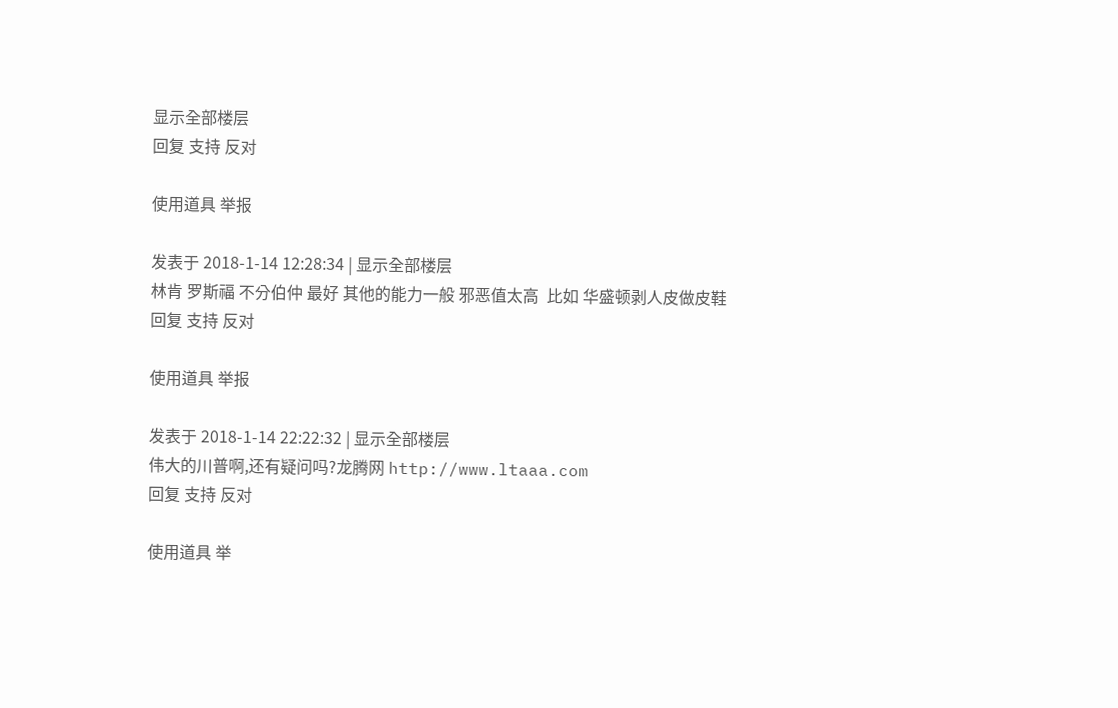显示全部楼层
回复 支持 反对

使用道具 举报

发表于 2018-1-14 12:28:34 | 显示全部楼层
林肯 罗斯福 不分伯仲 最好 其他的能力一般 邪恶值太高  比如 华盛顿剥人皮做皮鞋
回复 支持 反对

使用道具 举报

发表于 2018-1-14 22:22:32 | 显示全部楼层
伟大的川普啊,还有疑问吗?龙腾网 http://www.ltaaa.com
回复 支持 反对

使用道具 举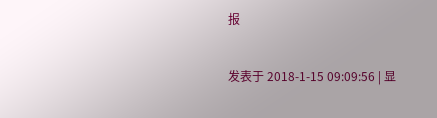报

发表于 2018-1-15 09:09:56 | 显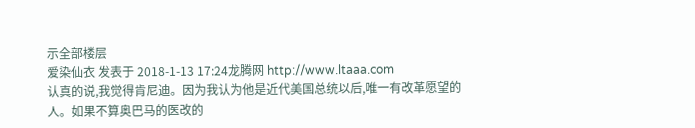示全部楼层
爱染仙衣 发表于 2018-1-13 17:24龙腾网 http://www.ltaaa.com
认真的说,我觉得肯尼迪。因为我认为他是近代美国总统以后,唯一有改革愿望的人。如果不算奥巴马的医改的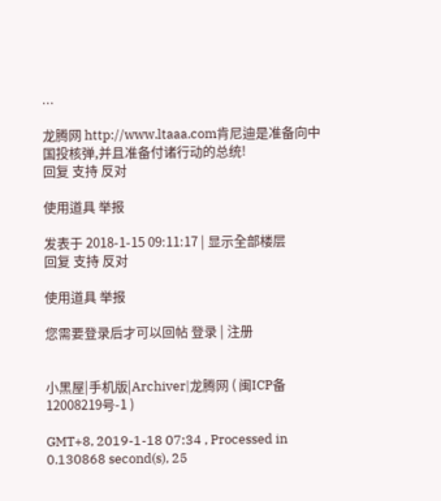...

龙腾网 http://www.ltaaa.com肯尼迪是准备向中国投核弹,并且准备付诸行动的总统!
回复 支持 反对

使用道具 举报

发表于 2018-1-15 09:11:17 | 显示全部楼层
回复 支持 反对

使用道具 举报

您需要登录后才可以回帖 登录 | 注册


小黑屋|手机版|Archiver|龙腾网 ( 闽ICP备12008219号-1 )

GMT+8, 2019-1-18 07:34 , Processed in 0.130868 second(s), 25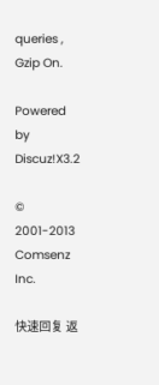queries , Gzip On.

Powered by Discuz!X3.2

© 2001-2013 Comsenz Inc.

快速回复 返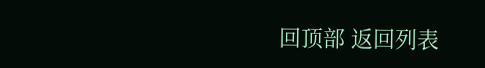回顶部 返回列表